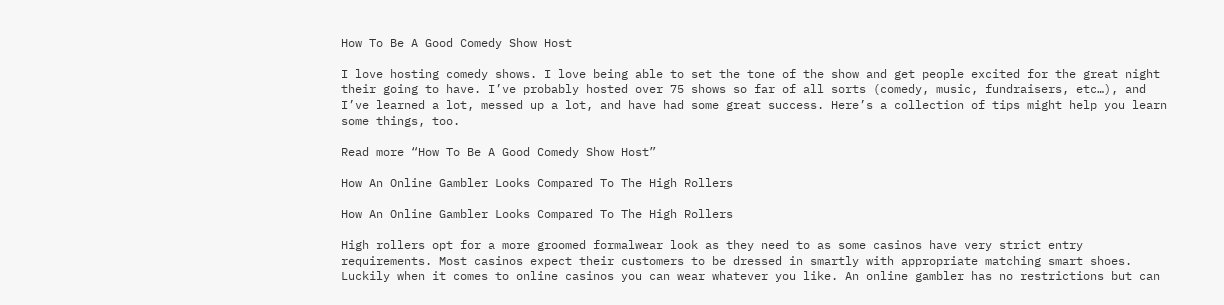How To Be A Good Comedy Show Host

I love hosting comedy shows. I love being able to set the tone of the show and get people excited for the great night their going to have. I’ve probably hosted over 75 shows so far of all sorts (comedy, music, fundraisers, etc…), and I’ve learned a lot, messed up a lot, and have had some great success. Here’s a collection of tips might help you learn some things, too.

Read more “How To Be A Good Comedy Show Host”

How An Online Gambler Looks Compared To The High Rollers

How An Online Gambler Looks Compared To The High Rollers

High rollers opt for a more groomed formalwear look as they need to as some casinos have very strict entry requirements. Most casinos expect their customers to be dressed in smartly with appropriate matching smart shoes. Luckily when it comes to online casinos you can wear whatever you like. An online gambler has no restrictions but can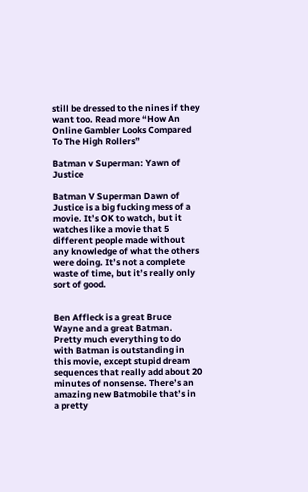still be dressed to the nines if they want too. Read more “How An Online Gambler Looks Compared To The High Rollers”

Batman v Superman: Yawn of Justice

Batman V Superman Dawn of Justice is a big fucking mess of a movie. It’s OK to watch, but it watches like a movie that 5 different people made without any knowledge of what the others were doing. It’s not a complete waste of time, but it’s really only sort of good.


Ben Affleck is a great Bruce Wayne and a great Batman. Pretty much everything to do with Batman is outstanding in this movie, except stupid dream sequences that really add about 20 minutes of nonsense. There’s an amazing new Batmobile that’s in a pretty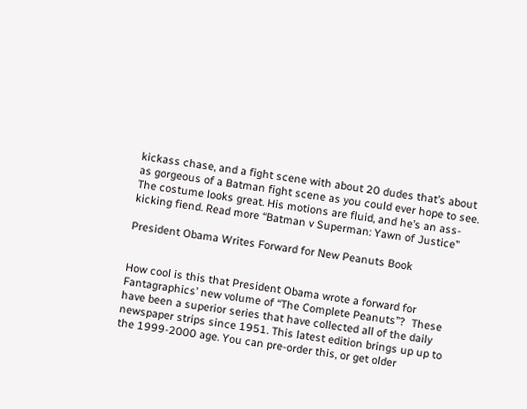kickass chase, and a fight scene with about 20 dudes that’s about as gorgeous of a Batman fight scene as you could ever hope to see. The costume looks great. His motions are fluid, and he’s an ass-kicking fiend. Read more “Batman v Superman: Yawn of Justice”

President Obama Writes Forward for New Peanuts Book


How cool is this that President Obama wrote a forward for Fantagraphics’ new volume of “The Complete Peanuts”?  These have been a superior series that have collected all of the daily newspaper strips since 1951. This latest edition brings up up to the 1999-2000 age. You can pre-order this, or get older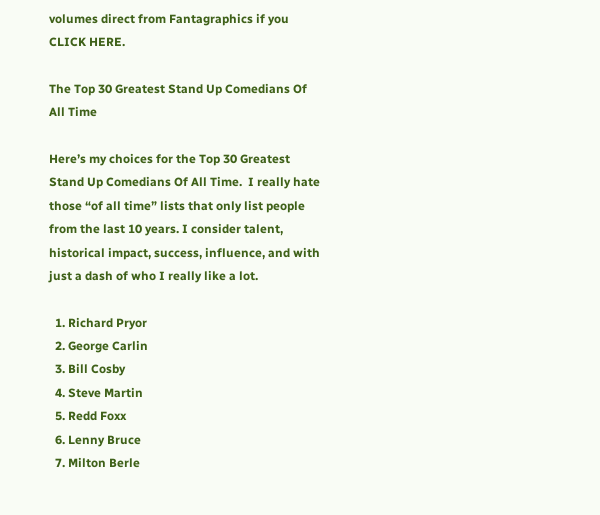volumes direct from Fantagraphics if you CLICK HERE.

The Top 30 Greatest Stand Up Comedians Of All Time

Here’s my choices for the Top 30 Greatest Stand Up Comedians Of All Time.  I really hate those “of all time” lists that only list people from the last 10 years. I consider talent, historical impact, success, influence, and with just a dash of who I really like a lot.

  1. Richard Pryor
  2. George Carlin
  3. Bill Cosby
  4. Steve Martin
  5. Redd Foxx
  6. Lenny Bruce
  7. Milton Berle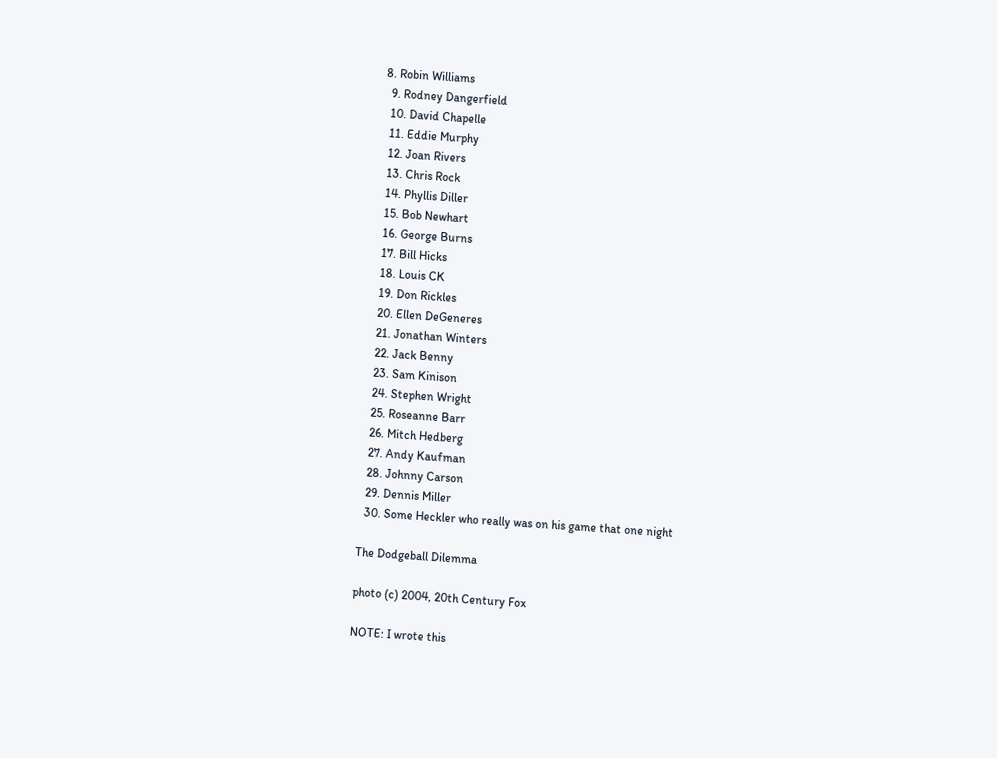8. Robin Williams
  9. Rodney Dangerfield
  10. David Chapelle
  11. Eddie Murphy
  12. Joan Rivers
  13. Chris Rock
  14. Phyllis Diller
  15. Bob Newhart
  16. George Burns
  17. Bill Hicks
  18. Louis CK
  19. Don Rickles
  20. Ellen DeGeneres
  21. Jonathan Winters
  22. Jack Benny
  23. Sam Kinison
  24. Stephen Wright
  25. Roseanne Barr
  26. Mitch Hedberg
  27. Andy Kaufman
  28. Johnny Carson
  29. Dennis Miller
  30. Some Heckler who really was on his game that one night

The Dodgeball Dilemma

photo (c) 2004, 20th Century Fox

NOTE: I wrote this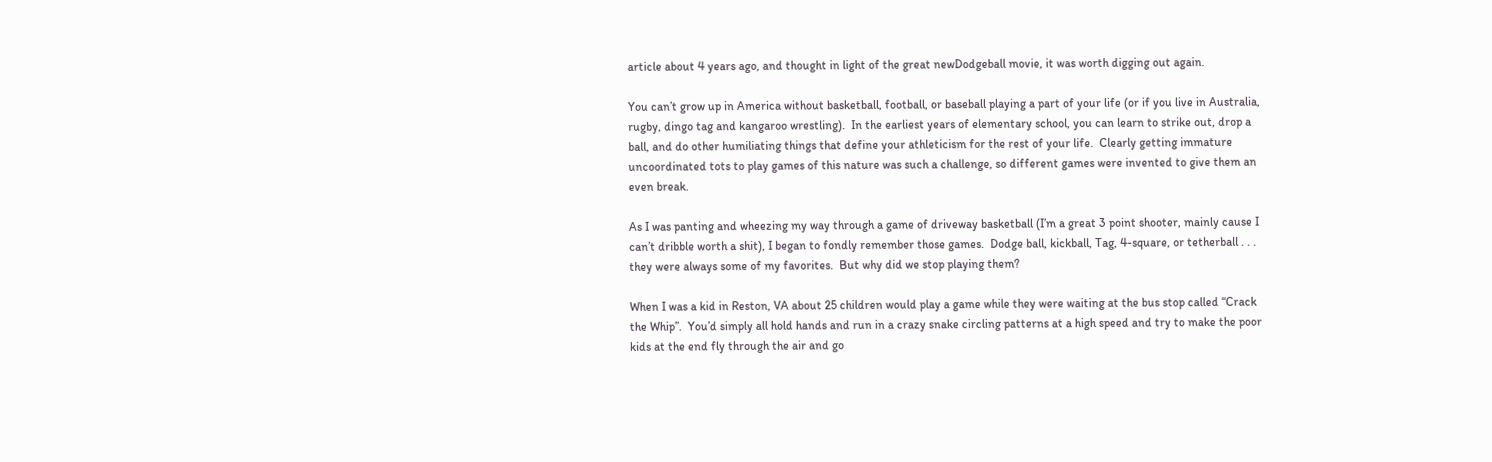article about 4 years ago, and thought in light of the great newDodgeball movie, it was worth digging out again.

You can’t grow up in America without basketball, football, or baseball playing a part of your life (or if you live in Australia, rugby, dingo tag and kangaroo wrestling).  In the earliest years of elementary school, you can learn to strike out, drop a ball, and do other humiliating things that define your athleticism for the rest of your life.  Clearly getting immature uncoordinated tots to play games of this nature was such a challenge, so different games were invented to give them an even break.

As I was panting and wheezing my way through a game of driveway basketball (I’m a great 3 point shooter, mainly cause I can’t dribble worth a shit), I began to fondly remember those games.  Dodge ball, kickball, Tag, 4-square, or tetherball . . . they were always some of my favorites.  But why did we stop playing them?

When I was a kid in Reston, VA about 25 children would play a game while they were waiting at the bus stop called “Crack the Whip”.  You’d simply all hold hands and run in a crazy snake circling patterns at a high speed and try to make the poor kids at the end fly through the air and go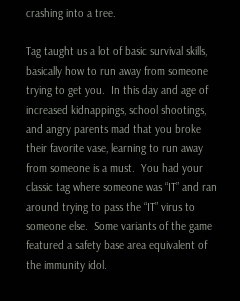crashing into a tree.

Tag taught us a lot of basic survival skills, basically how to run away from someone trying to get you.  In this day and age of increased kidnappings, school shootings, and angry parents mad that you broke their favorite vase, learning to run away from someone is a must.  You had your classic tag where someone was “IT” and ran around trying to pass the “IT” virus to someone else.  Some variants of the game featured a safety base area equivalent of the immunity idol.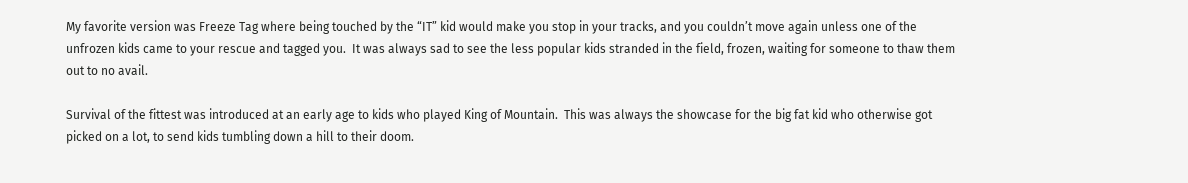My favorite version was Freeze Tag where being touched by the “IT” kid would make you stop in your tracks, and you couldn’t move again unless one of the unfrozen kids came to your rescue and tagged you.  It was always sad to see the less popular kids stranded in the field, frozen, waiting for someone to thaw them out to no avail.

Survival of the fittest was introduced at an early age to kids who played King of Mountain.  This was always the showcase for the big fat kid who otherwise got picked on a lot, to send kids tumbling down a hill to their doom.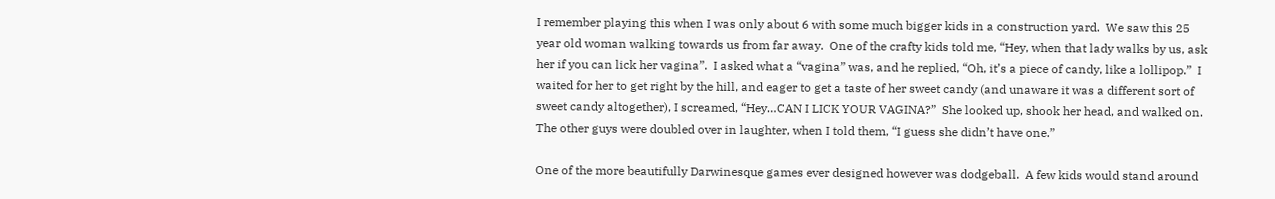I remember playing this when I was only about 6 with some much bigger kids in a construction yard.  We saw this 25 year old woman walking towards us from far away.  One of the crafty kids told me, “Hey, when that lady walks by us, ask her if you can lick her vagina”.  I asked what a “vagina” was, and he replied, “Oh, it’s a piece of candy, like a lollipop.”  I  waited for her to get right by the hill, and eager to get a taste of her sweet candy (and unaware it was a different sort of sweet candy altogether), I screamed, “Hey…CAN I LICK YOUR VAGINA?”  She looked up, shook her head, and walked on.  The other guys were doubled over in laughter, when I told them, “I guess she didn’t have one.”

One of the more beautifully Darwinesque games ever designed however was dodgeball.  A few kids would stand around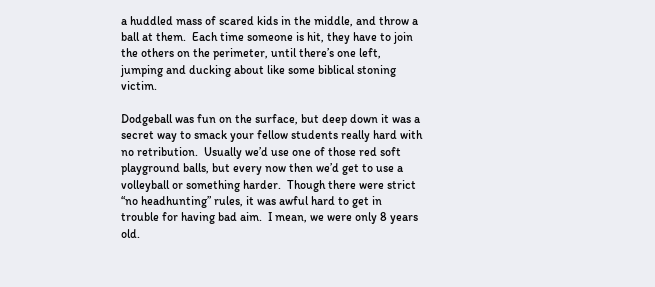a huddled mass of scared kids in the middle, and throw a ball at them.  Each time someone is hit, they have to join the others on the perimeter, until there’s one left, jumping and ducking about like some biblical stoning victim.

Dodgeball was fun on the surface, but deep down it was a secret way to smack your fellow students really hard with no retribution.  Usually we’d use one of those red soft playground balls, but every now then we’d get to use a volleyball or something harder.  Though there were strict “no headhunting” rules, it was awful hard to get in trouble for having bad aim.  I mean, we were only 8 years old.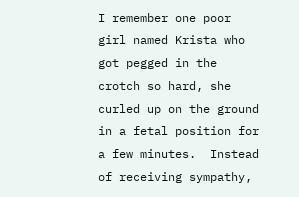I remember one poor girl named Krista who got pegged in the crotch so hard, she curled up on the ground in a fetal position for a few minutes.  Instead of receiving sympathy,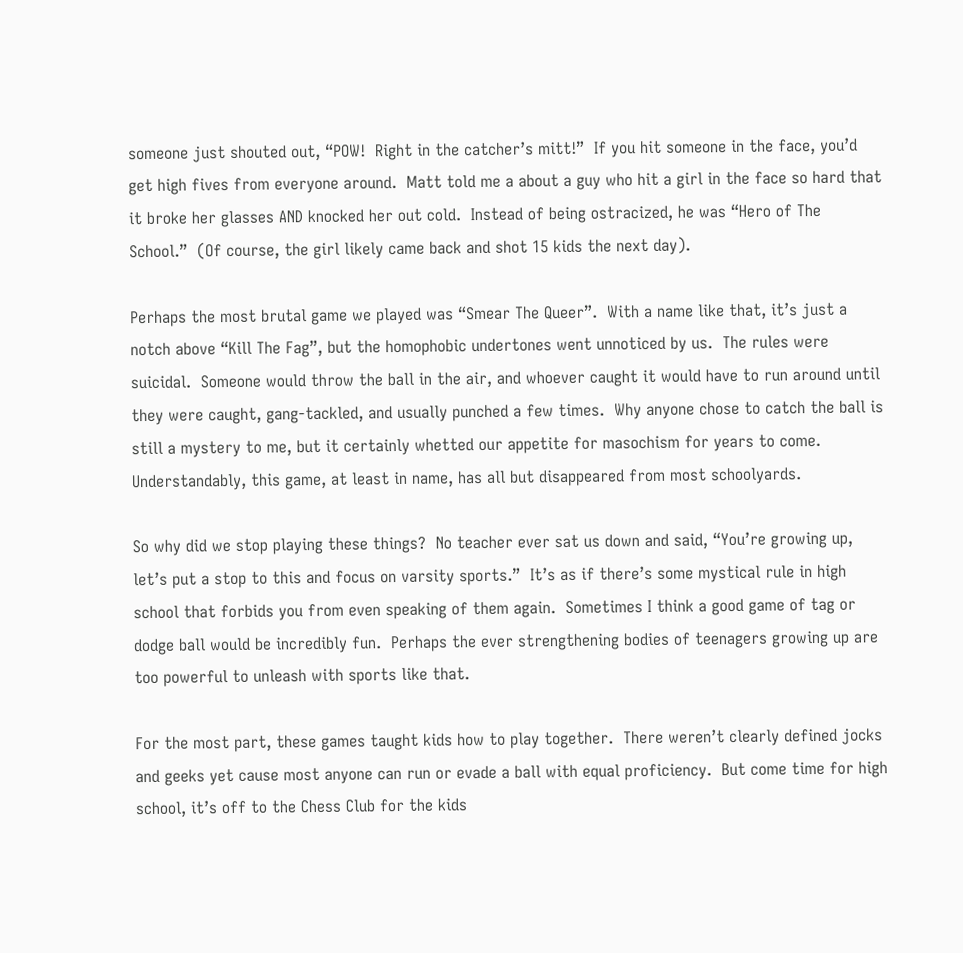someone just shouted out, “POW!  Right in the catcher’s mitt!”  If you hit someone in the face, you’d get high fives from everyone around.  Matt told me a about a guy who hit a girl in the face so hard that it broke her glasses AND knocked her out cold.  Instead of being ostracized, he was “Hero of The School.”  (Of course, the girl likely came back and shot 15 kids the next day).

Perhaps the most brutal game we played was “Smear The Queer”.  With a name like that, it’s just a notch above “Kill The Fag”, but the homophobic undertones went unnoticed by us.  The rules were suicidal.  Someone would throw the ball in the air, and whoever caught it would have to run around until they were caught, gang-tackled, and usually punched a few times.  Why anyone chose to catch the ball is still a mystery to me, but it certainly whetted our appetite for masochism for years to come.  Understandably, this game, at least in name, has all but disappeared from most schoolyards.

So why did we stop playing these things?  No teacher ever sat us down and said, “You’re growing up, let’s put a stop to this and focus on varsity sports.”  It’s as if there’s some mystical rule in high school that forbids you from even speaking of them again.  Sometimes I think a good game of tag or dodge ball would be incredibly fun.  Perhaps the ever strengthening bodies of teenagers growing up are too powerful to unleash with sports like that.

For the most part, these games taught kids how to play together.  There weren’t clearly defined jocks and geeks yet cause most anyone can run or evade a ball with equal proficiency.  But come time for high school, it’s off to the Chess Club for the kids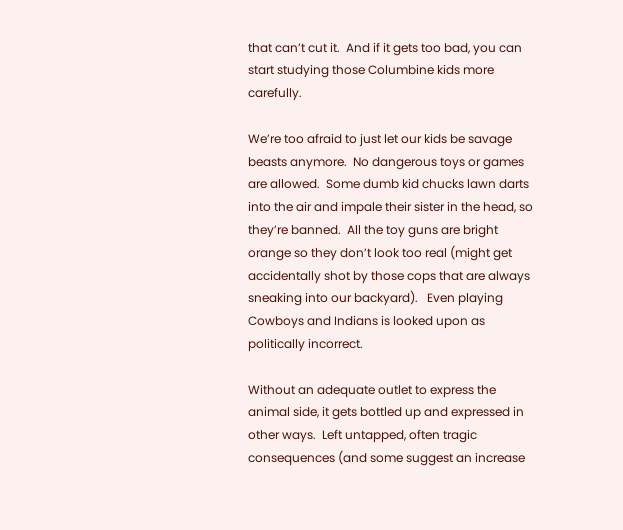that can’t cut it.  And if it gets too bad, you can start studying those Columbine kids more carefully.

We’re too afraid to just let our kids be savage beasts anymore.  No dangerous toys or games are allowed.  Some dumb kid chucks lawn darts into the air and impale their sister in the head, so they’re banned.  All the toy guns are bright orange so they don’t look too real (might get accidentally shot by those cops that are always sneaking into our backyard).   Even playing Cowboys and Indians is looked upon as politically incorrect.

Without an adequate outlet to express the animal side, it gets bottled up and expressed in other ways.  Left untapped, often tragic consequences (and some suggest an increase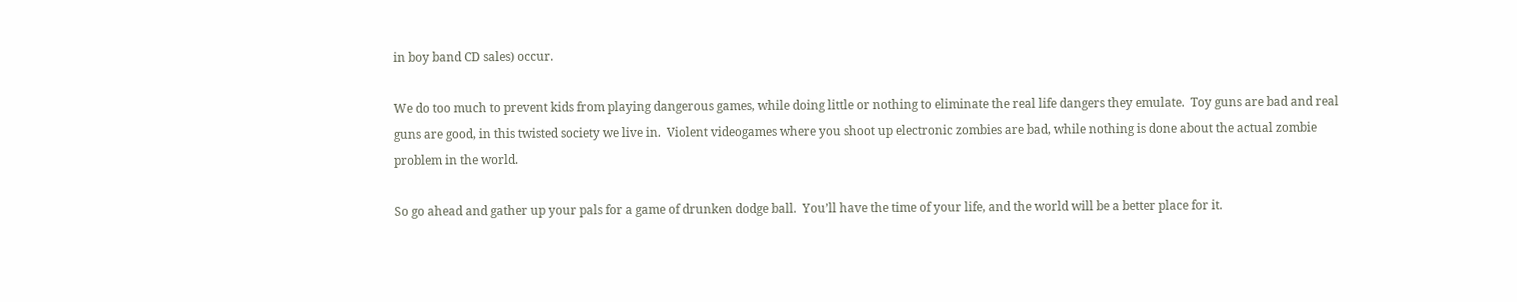in boy band CD sales) occur.

We do too much to prevent kids from playing dangerous games, while doing little or nothing to eliminate the real life dangers they emulate.  Toy guns are bad and real guns are good, in this twisted society we live in.  Violent videogames where you shoot up electronic zombies are bad, while nothing is done about the actual zombie problem in the world.

So go ahead and gather up your pals for a game of drunken dodge ball.  You’ll have the time of your life, and the world will be a better place for it.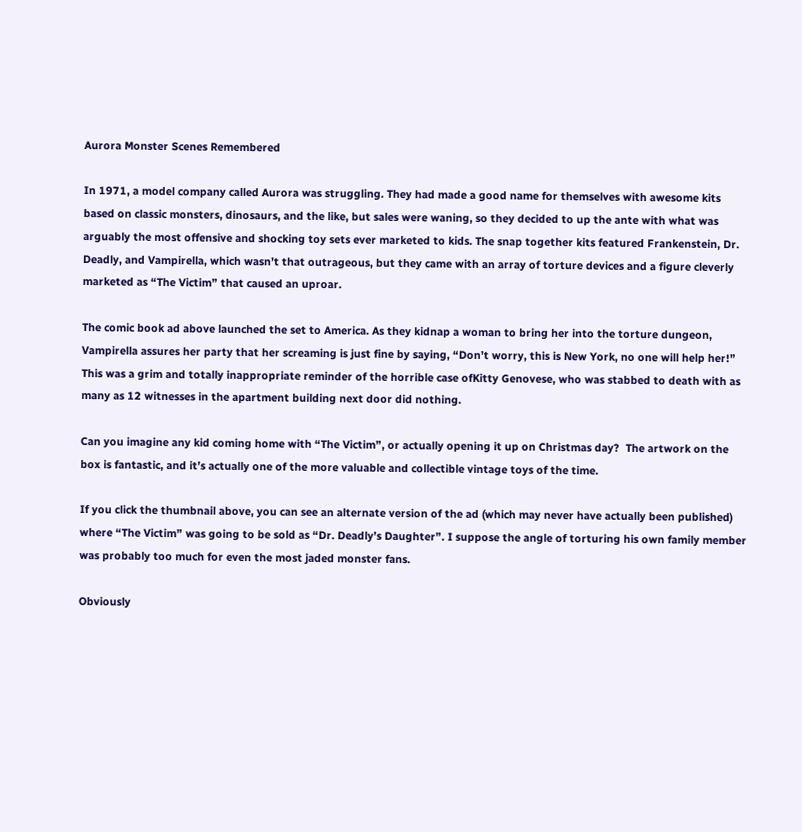Aurora Monster Scenes Remembered

In 1971, a model company called Aurora was struggling. They had made a good name for themselves with awesome kits based on classic monsters, dinosaurs, and the like, but sales were waning, so they decided to up the ante with what was arguably the most offensive and shocking toy sets ever marketed to kids. The snap together kits featured Frankenstein, Dr. Deadly, and Vampirella, which wasn’t that outrageous, but they came with an array of torture devices and a figure cleverly marketed as “The Victim” that caused an uproar.

The comic book ad above launched the set to America. As they kidnap a woman to bring her into the torture dungeon, Vampirella assures her party that her screaming is just fine by saying, “Don’t worry, this is New York, no one will help her!” This was a grim and totally inappropriate reminder of the horrible case ofKitty Genovese, who was stabbed to death with as many as 12 witnesses in the apartment building next door did nothing.

Can you imagine any kid coming home with “The Victim”, or actually opening it up on Christmas day?  The artwork on the box is fantastic, and it’s actually one of the more valuable and collectible vintage toys of the time.

If you click the thumbnail above, you can see an alternate version of the ad (which may never have actually been published) where “The Victim” was going to be sold as “Dr. Deadly’s Daughter”. I suppose the angle of torturing his own family member was probably too much for even the most jaded monster fans.

Obviously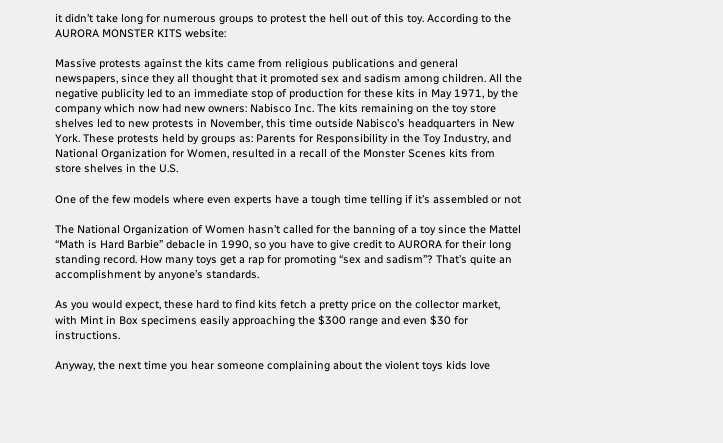it didn’t take long for numerous groups to protest the hell out of this toy. According to the AURORA MONSTER KITS website:

Massive protests against the kits came from religious publications and general newspapers, since they all thought that it promoted sex and sadism among children. All the negative publicity led to an immediate stop of production for these kits in May 1971, by the company which now had new owners: Nabisco Inc. The kits remaining on the toy store shelves led to new protests in November, this time outside Nabisco’s headquarters in New York. These protests held by groups as: Parents for Responsibility in the Toy Industry, and National Organization for Women, resulted in a recall of the Monster Scenes kits from store shelves in the U.S.

One of the few models where even experts have a tough time telling if it’s assembled or not

The National Organization of Women hasn’t called for the banning of a toy since the Mattel “Math is Hard Barbie” debacle in 1990, so you have to give credit to AURORA for their long standing record. How many toys get a rap for promoting “sex and sadism”? That’s quite an accomplishment by anyone’s standards.

As you would expect, these hard to find kits fetch a pretty price on the collector market, with Mint in Box specimens easily approaching the $300 range and even $30 for instructions.

Anyway, the next time you hear someone complaining about the violent toys kids love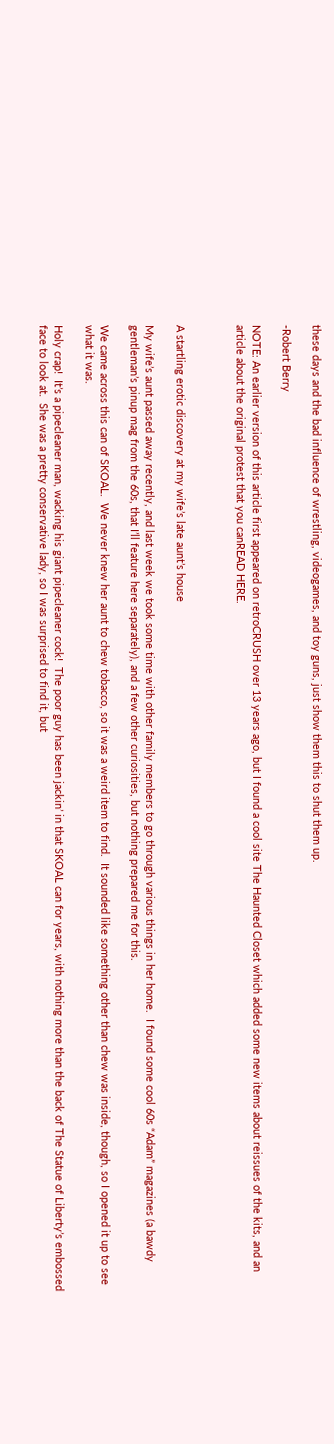these days and the bad influence of wrestling, videogames, and toy guns, just show them this to shut them up.

-Robert Berry

NOTE: An earlier version of this article first appeared on retroCRUSH over 13 years ago, but I found a cool site The Haunted Closet which added some new items about reissues of the kits, and an article about the original protest that you canREAD HERE.



A startling erotic discovery at my wife’s late aunt’s house

My wife’s aunt passed away recently, and last week we took some time with other family members to go through various things in her home.  I found some cool 60s “Adam” magazines (a bawdy gentleman’s pinup mag from the 60s, that I’ll feature here separately), and a few other curiosities, but nothing prepared me for this.

We came across this can of SKOAL.  We never knew her aunt to chew tobacco, so it was a weird item to find.  It sounded like something other than chew was inside, though, so I opened it up to see what it was.

Holy crap!  It’s a pipecleaner man, wacking his giant pipecleaner cock!  The poor guy has been jackin’ in that SKOAL can for years, with nothing more than the back of The Statue of Liberty’s embossed face to look at.  She was a pretty conservative lady, so I was surprised to find it, but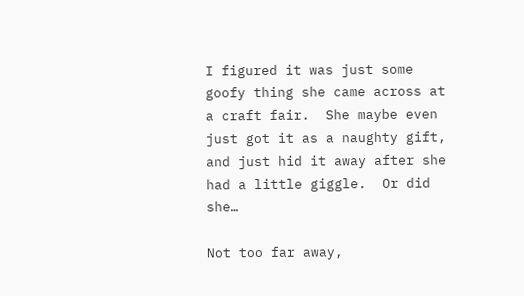I figured it was just some goofy thing she came across at a craft fair.  She maybe even just got it as a naughty gift, and just hid it away after she had a little giggle.  Or did she…

Not too far away,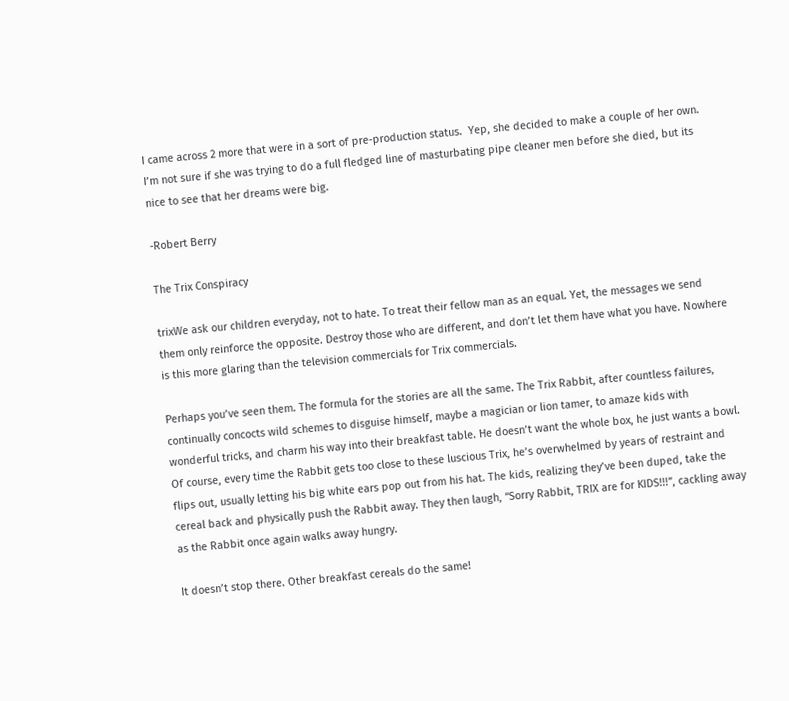I came across 2 more that were in a sort of pre-production status.  Yep, she decided to make a couple of her own.  I’m not sure if she was trying to do a full fledged line of masturbating pipe cleaner men before she died, but its nice to see that her dreams were big.

-Robert Berry

The Trix Conspiracy

trixWe ask our children everyday, not to hate. To treat their fellow man as an equal. Yet, the messages we send them only reinforce the opposite. Destroy those who are different, and don’t let them have what you have. Nowhere is this more glaring than the television commercials for Trix commercials.

Perhaps you’ve seen them. The formula for the stories are all the same. The Trix Rabbit, after countless failures, continually concocts wild schemes to disguise himself, maybe a magician or lion tamer, to amaze kids with wonderful tricks, and charm his way into their breakfast table. He doesn’t want the whole box, he just wants a bowl. Of course, every time the Rabbit gets too close to these luscious Trix, he’s overwhelmed by years of restraint and flips out, usually letting his big white ears pop out from his hat. The kids, realizing they’ve been duped, take the cereal back and physically push the Rabbit away. They then laugh, “Sorry Rabbit, TRIX are for KIDS!!!”, cackling away as the Rabbit once again walks away hungry.

It doesn’t stop there. Other breakfast cereals do the same!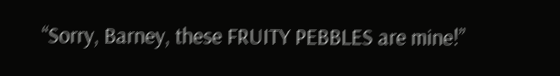“Sorry, Barney, these FRUITY PEBBLES are mine!”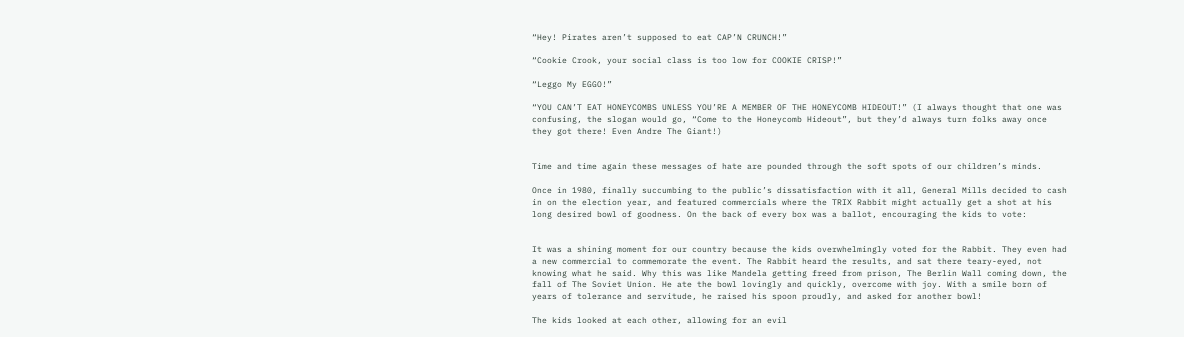“Hey! Pirates aren’t supposed to eat CAP’N CRUNCH!”

“Cookie Crook, your social class is too low for COOKIE CRISP!”

“Leggo My EGGO!”

“YOU CAN’T EAT HONEYCOMBS UNLESS YOU’RE A MEMBER OF THE HONEYCOMB HIDEOUT!” (I always thought that one was confusing, the slogan would go, “Come to the Honeycomb Hideout”, but they’d always turn folks away once they got there! Even Andre The Giant!)


Time and time again these messages of hate are pounded through the soft spots of our children’s minds.

Once in 1980, finally succumbing to the public’s dissatisfaction with it all, General Mills decided to cash in on the election year, and featured commercials where the TRIX Rabbit might actually get a shot at his long desired bowl of goodness. On the back of every box was a ballot, encouraging the kids to vote:


It was a shining moment for our country because the kids overwhelmingly voted for the Rabbit. They even had a new commercial to commemorate the event. The Rabbit heard the results, and sat there teary-eyed, not knowing what he said. Why this was like Mandela getting freed from prison, The Berlin Wall coming down, the fall of The Soviet Union. He ate the bowl lovingly and quickly, overcome with joy. With a smile born of years of tolerance and servitude, he raised his spoon proudly, and asked for another bowl!

The kids looked at each other, allowing for an evil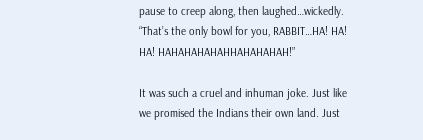pause to creep along, then laughed…wickedly. “That’s the only bowl for you, RABBIT…HA! HA! HA! HAHAHAHAHAHHAHAHAHAH!”

It was such a cruel and inhuman joke. Just like we promised the Indians their own land. Just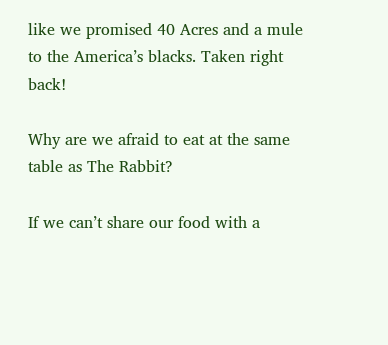like we promised 40 Acres and a mule to the America’s blacks. Taken right back!

Why are we afraid to eat at the same table as The Rabbit?

If we can’t share our food with a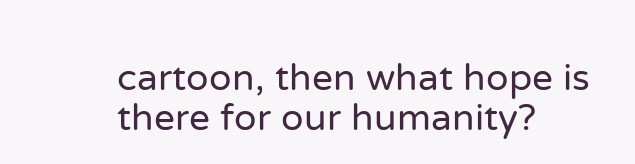cartoon, then what hope is there for our humanity?